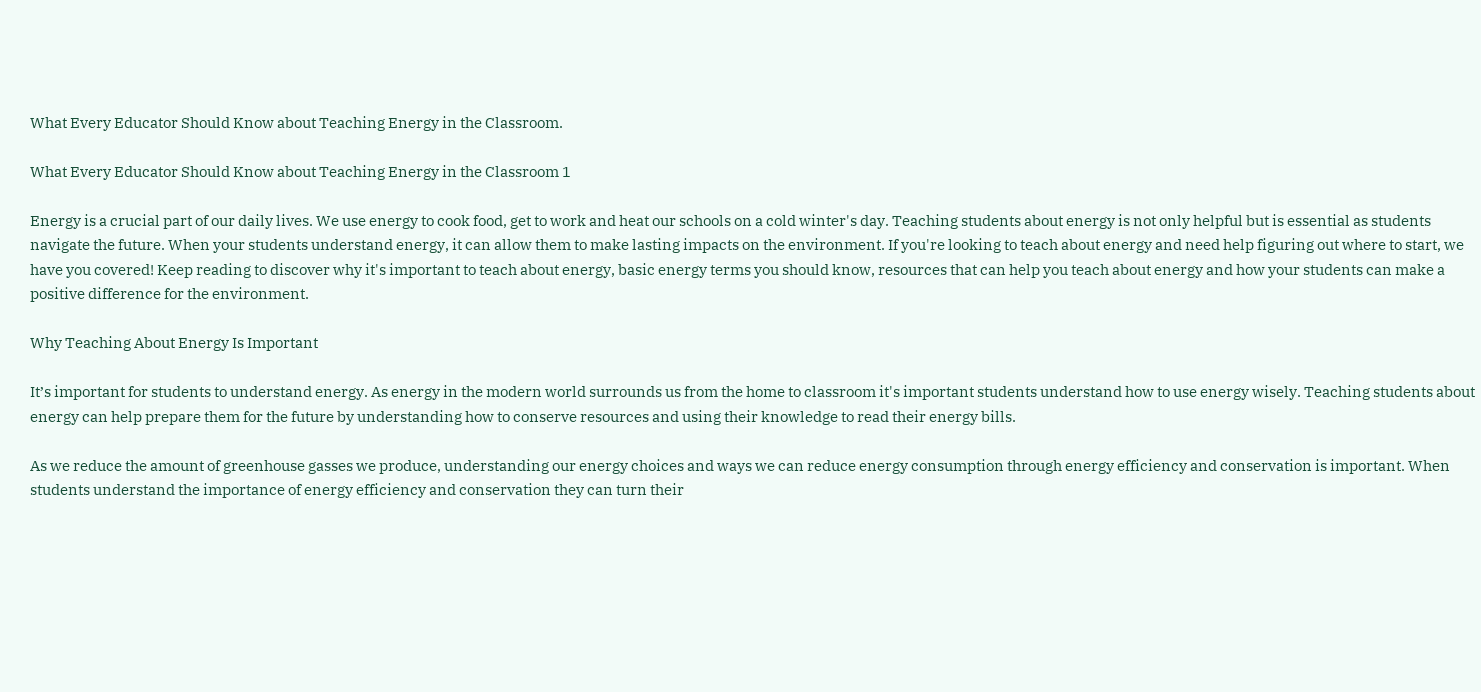What Every Educator Should Know about Teaching Energy in the Classroom.

What Every Educator Should Know about Teaching Energy in the Classroom 1

Energy is a crucial part of our daily lives. We use energy to cook food, get to work and heat our schools on a cold winter's day. Teaching students about energy is not only helpful but is essential as students navigate the future. When your students understand energy, it can allow them to make lasting impacts on the environment. If you're looking to teach about energy and need help figuring out where to start, we have you covered! Keep reading to discover why it's important to teach about energy, basic energy terms you should know, resources that can help you teach about energy and how your students can make a positive difference for the environment.

Why Teaching About Energy Is Important

It’s important for students to understand energy. As energy in the modern world surrounds us from the home to classroom it's important students understand how to use energy wisely. Teaching students about energy can help prepare them for the future by understanding how to conserve resources and using their knowledge to read their energy bills.

As we reduce the amount of greenhouse gasses we produce, understanding our energy choices and ways we can reduce energy consumption through energy efficiency and conservation is important. When students understand the importance of energy efficiency and conservation they can turn their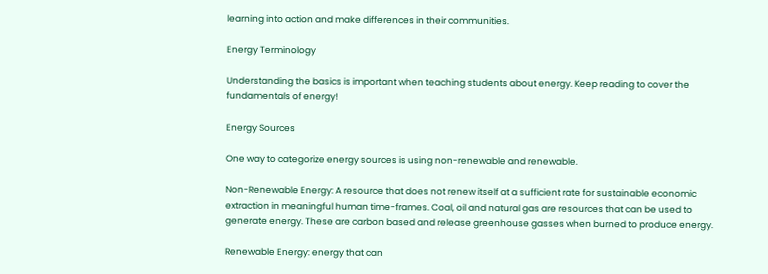learning into action and make differences in their communities.

Energy Terminology

Understanding the basics is important when teaching students about energy. Keep reading to cover the fundamentals of energy!

Energy Sources

One way to categorize energy sources is using non-renewable and renewable.

Non-Renewable Energy: A resource that does not renew itself at a sufficient rate for sustainable economic extraction in meaningful human time-frames. Coal, oil and natural gas are resources that can be used to generate energy. These are carbon based and release greenhouse gasses when burned to produce energy.

Renewable Energy: energy that can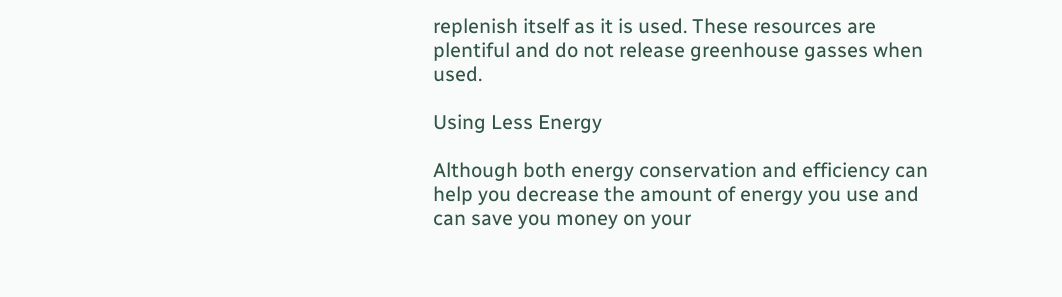replenish itself as it is used. These resources are plentiful and do not release greenhouse gasses when used.

Using Less Energy

Although both energy conservation and efficiency can help you decrease the amount of energy you use and can save you money on your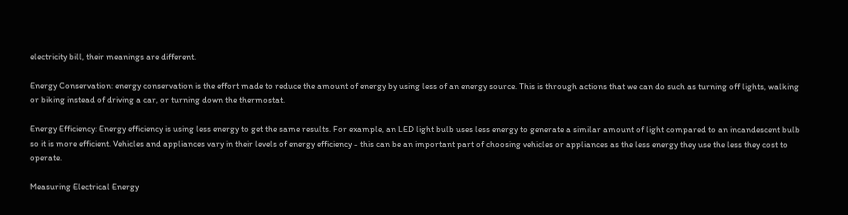electricity bill, their meanings are different.

Energy Conservation: energy conservation is the effort made to reduce the amount of energy by using less of an energy source. This is through actions that we can do such as turning off lights, walking or biking instead of driving a car, or turning down the thermostat.

Energy Efficiency: Energy efficiency is using less energy to get the same results. For example, an LED light bulb uses less energy to generate a similar amount of light compared to an incandescent bulb so it is more efficient. Vehicles and appliances vary in their levels of energy efficiency - this can be an important part of choosing vehicles or appliances as the less energy they use the less they cost to operate.

Measuring Electrical Energy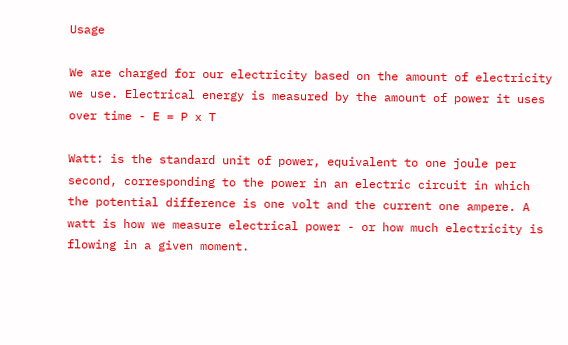Usage

We are charged for our electricity based on the amount of electricity we use. Electrical energy is measured by the amount of power it uses over time - E = P x T

Watt: is the standard unit of power, equivalent to one joule per second, corresponding to the power in an electric circuit in which the potential difference is one volt and the current one ampere. A watt is how we measure electrical power - or how much electricity is flowing in a given moment.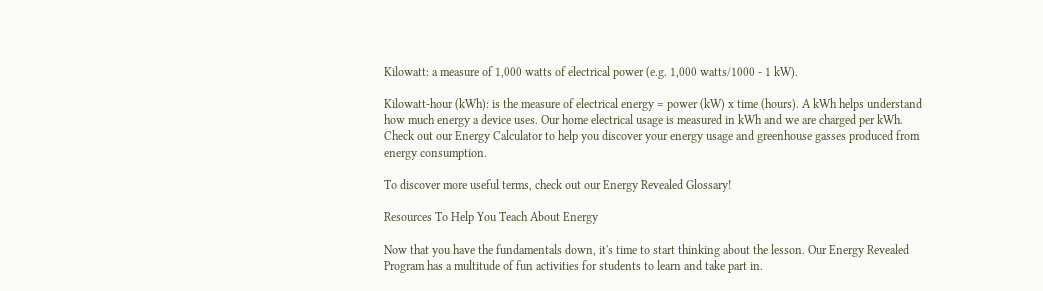Kilowatt: a measure of 1,000 watts of electrical power (e.g. 1,000 watts/1000 - 1 kW).

Kilowatt-hour (kWh): is the measure of electrical energy = power (kW) x time (hours). A kWh helps understand how much energy a device uses. Our home electrical usage is measured in kWh and we are charged per kWh. Check out our Energy Calculator to help you discover your energy usage and greenhouse gasses produced from energy consumption.

To discover more useful terms, check out our Energy Revealed Glossary!

Resources To Help You Teach About Energy

Now that you have the fundamentals down, it's time to start thinking about the lesson. Our Energy Revealed Program has a multitude of fun activities for students to learn and take part in.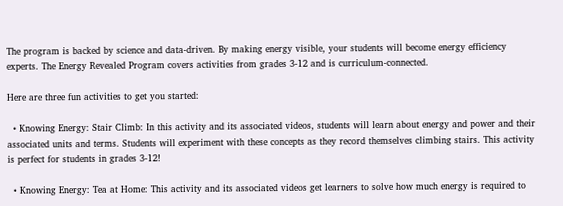The program is backed by science and data-driven. By making energy visible, your students will become energy efficiency experts. The Energy Revealed Program covers activities from grades 3-12 and is curriculum-connected.

Here are three fun activities to get you started:

  • Knowing Energy: Stair Climb: In this activity and its associated videos, students will learn about energy and power and their associated units and terms. Students will experiment with these concepts as they record themselves climbing stairs. This activity is perfect for students in grades 3-12!

  • Knowing Energy: Tea at Home: This activity and its associated videos get learners to solve how much energy is required to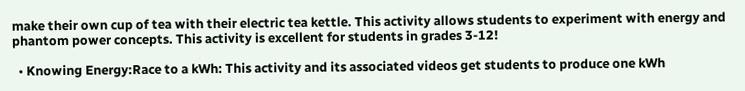make their own cup of tea with their electric tea kettle. This activity allows students to experiment with energy and phantom power concepts. This activity is excellent for students in grades 3-12!

  • Knowing Energy:Race to a kWh: This activity and its associated videos get students to produce one kWh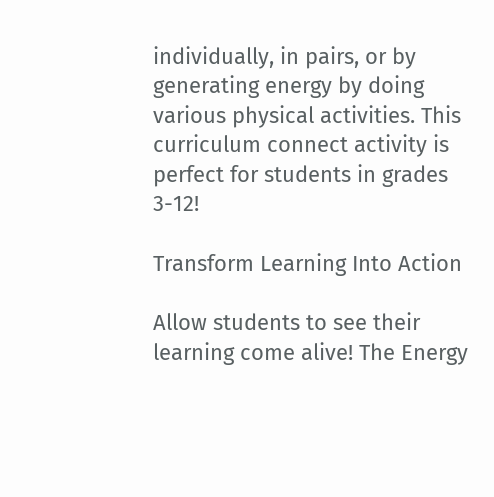individually, in pairs, or by generating energy by doing various physical activities. This curriculum connect activity is perfect for students in grades 3-12!

Transform Learning Into Action

Allow students to see their learning come alive! The Energy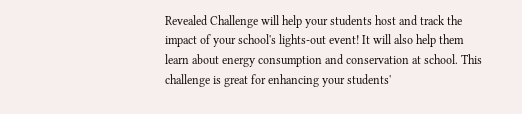Revealed Challenge will help your students host and track the impact of your school's lights-out event! It will also help them learn about energy consumption and conservation at school. This challenge is great for enhancing your students'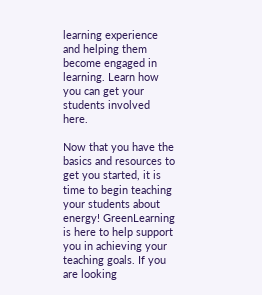learning experience and helping them become engaged in learning. Learn how you can get your students involved here.

Now that you have the basics and resources to get you started, it is time to begin teaching your students about energy! GreenLearning is here to help support you in achieving your teaching goals. If you are looking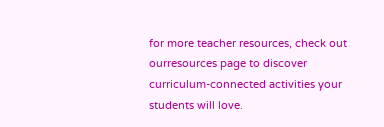for more teacher resources, check out ourresources page to discover curriculum-connected activities your students will love.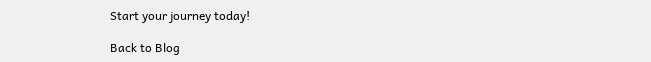Start your journey today!

Back to Blog